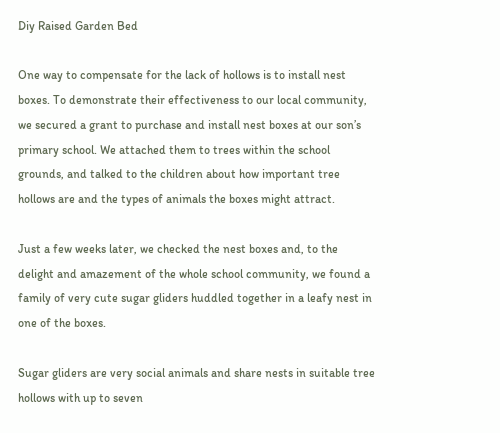Diy Raised Garden Bed

One way to compensate for the lack of hollows is to install nest boxes. To demonstrate their effectiveness to our local community, we secured a grant to purchase and install nest boxes at our son’s primary school. We attached them to trees within the school grounds, and talked to the children about how important tree hollows are and the types of animals the boxes might attract.

Just a few weeks later, we checked the nest boxes and, to the delight and amazement of the whole school community, we found a family of very cute sugar gliders huddled together in a leafy nest in one of the boxes.

Sugar gliders are very social animals and share nests in suitable tree hollows with up to seven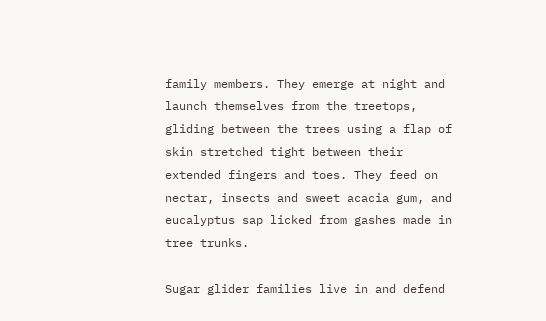family members. They emerge at night and launch themselves from the treetops, gliding between the trees using a flap of skin stretched tight between their extended fingers and toes. They feed on nectar, insects and sweet acacia gum, and eucalyptus sap licked from gashes made in tree trunks.

Sugar glider families live in and defend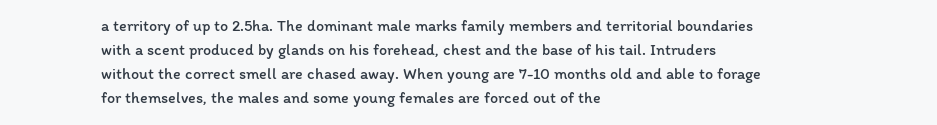a territory of up to 2.5ha. The dominant male marks family members and territorial boundaries with a scent produced by glands on his forehead, chest and the base of his tail. Intruders without the correct smell are chased away. When young are 7-10 months old and able to forage for themselves, the males and some young females are forced out of the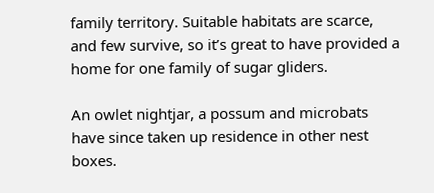family territory. Suitable habitats are scarce, and few survive, so it’s great to have provided a home for one family of sugar gliders.

An owlet nightjar, a possum and microbats have since taken up residence in other nest boxes.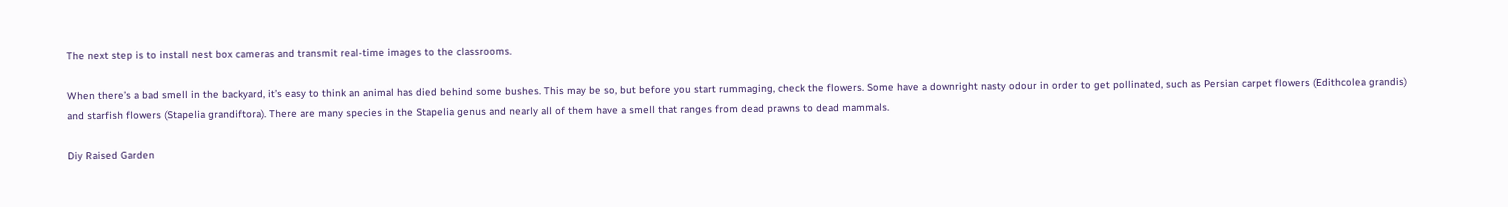The next step is to install nest box cameras and transmit real-time images to the classrooms.

When there’s a bad smell in the backyard, it’s easy to think an animal has died behind some bushes. This may be so, but before you start rummaging, check the flowers. Some have a downright nasty odour in order to get pollinated, such as Persian carpet flowers (Edithcolea grandis) and starfish flowers (Stapelia grandiftora). There are many species in the Stapelia genus and nearly all of them have a smell that ranges from dead prawns to dead mammals.

Diy Raised Garden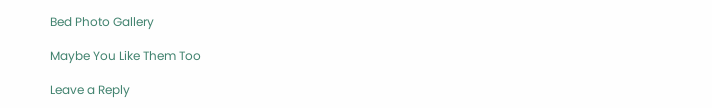Bed Photo Gallery

Maybe You Like Them Too

Leave a Reply